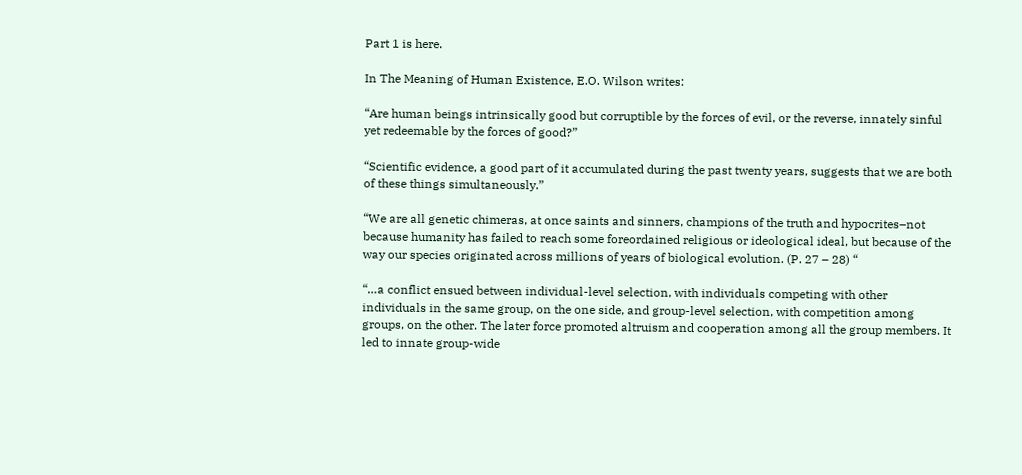Part 1 is here.

In The Meaning of Human Existence, E.O. Wilson writes:

“Are human beings intrinsically good but corruptible by the forces of evil, or the reverse, innately sinful yet redeemable by the forces of good?”

“Scientific evidence, a good part of it accumulated during the past twenty years, suggests that we are both of these things simultaneously.”

“We are all genetic chimeras, at once saints and sinners, champions of the truth and hypocrites–not because humanity has failed to reach some foreordained religious or ideological ideal, but because of the way our species originated across millions of years of biological evolution. (P. 27 – 28) “

“…a conflict ensued between individual-level selection, with individuals competing with other individuals in the same group, on the one side, and group-level selection, with competition among groups, on the other. The later force promoted altruism and cooperation among all the group members. It led to innate group-wide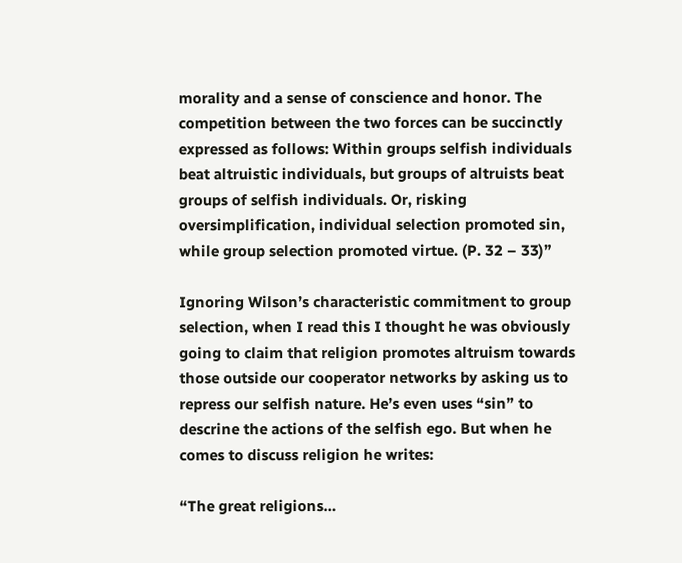morality and a sense of conscience and honor. The competition between the two forces can be succinctly expressed as follows: Within groups selfish individuals beat altruistic individuals, but groups of altruists beat groups of selfish individuals. Or, risking oversimplification, individual selection promoted sin, while group selection promoted virtue. (P. 32 – 33)”

Ignoring Wilson’s characteristic commitment to group selection, when I read this I thought he was obviously going to claim that religion promotes altruism towards those outside our cooperator networks by asking us to repress our selfish nature. He’s even uses “sin” to descrine the actions of the selfish ego. But when he comes to discuss religion he writes:

“The great religions…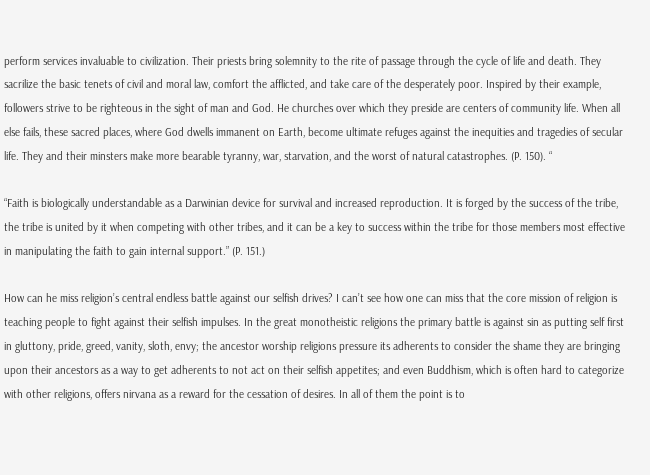perform services invaluable to civilization. Their priests bring solemnity to the rite of passage through the cycle of life and death. They sacrilize the basic tenets of civil and moral law, comfort the afflicted, and take care of the desperately poor. Inspired by their example, followers strive to be righteous in the sight of man and God. He churches over which they preside are centers of community life. When all else fails, these sacred places, where God dwells immanent on Earth, become ultimate refuges against the inequities and tragedies of secular life. They and their minsters make more bearable tyranny, war, starvation, and the worst of natural catastrophes. (P. 150). “

“Faith is biologically understandable as a Darwinian device for survival and increased reproduction. It is forged by the success of the tribe, the tribe is united by it when competing with other tribes, and it can be a key to success within the tribe for those members most effective in manipulating the faith to gain internal support.” (P. 151.)

How can he miss religion’s central endless battle against our selfish drives? I can’t see how one can miss that the core mission of religion is teaching people to fight against their selfish impulses. In the great monotheistic religions the primary battle is against sin as putting self first in gluttony, pride, greed, vanity, sloth, envy; the ancestor worship religions pressure its adherents to consider the shame they are bringing upon their ancestors as a way to get adherents to not act on their selfish appetites; and even Buddhism, which is often hard to categorize with other religions, offers nirvana as a reward for the cessation of desires. In all of them the point is to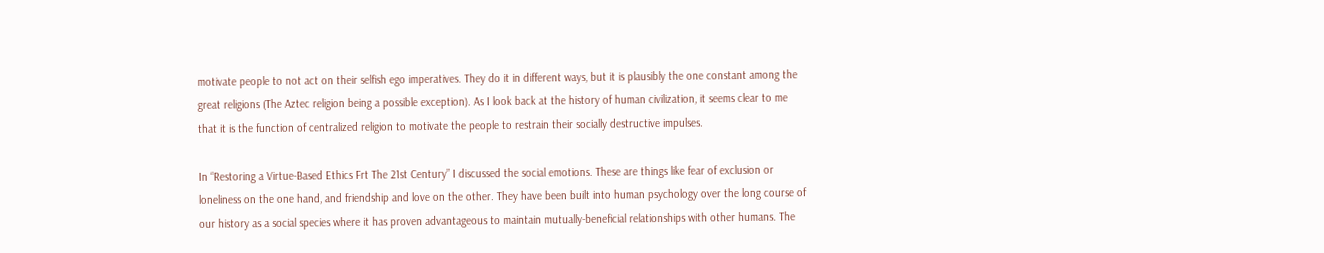motivate people to not act on their selfish ego imperatives. They do it in different ways, but it is plausibly the one constant among the great religions (The Aztec religion being a possible exception). As I look back at the history of human civilization, it seems clear to me that it is the function of centralized religion to motivate the people to restrain their socially destructive impulses.

In “Restoring a Virtue-Based Ethics Frt The 21st Century” I discussed the social emotions. These are things like fear of exclusion or loneliness on the one hand, and friendship and love on the other. They have been built into human psychology over the long course of our history as a social species where it has proven advantageous to maintain mutually-beneficial relationships with other humans. The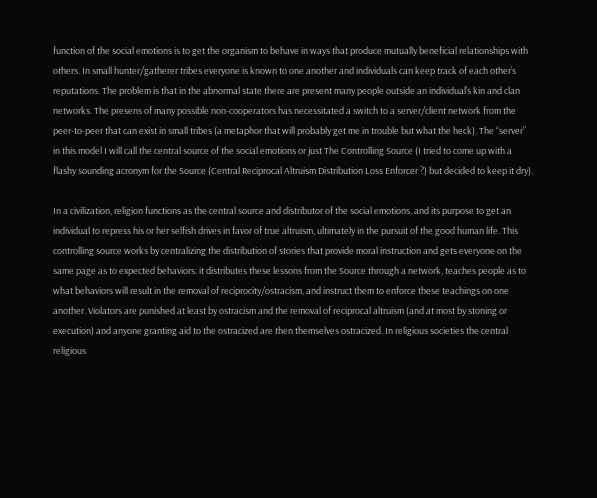function of the social emotions is to get the organism to behave in ways that produce mutually beneficial relationships with others. In small hunter/gatherer tribes everyone is known to one another and individuals can keep track of each other’s reputations. The problem is that in the abnormal state there are present many people outside an individual’s kin and clan networks. The presens of many possible non-cooperators has necessitated a switch to a server/client network from the peer-to-peer that can exist in small tribes (a metaphor that will probably get me in trouble but what the heck). The “server” in this model I will call the central source of the social emotions or just The Controlling Source (I tried to come up with a flashy sounding acronym for the Source (Central Reciprocal Altruism Distribution Loss Enforcer ?) but decided to keep it dry).

In a civilization, religion functions as the central source and distributor of the social emotions, and its purpose to get an individual to repress his or her selfish drives in favor of true altruism, ultimately in the pursuit of the good human life. This controlling source works by centralizing the distribution of stories that provide moral instruction and gets everyone on the same page as to expected behaviors: it distributes these lessons from the Source through a network, teaches people as to what behaviors will result in the removal of reciprocity/ostracism, and instruct them to enforce these teachings on one another. Violators are punished at least by ostracism and the removal of reciprocal altruism (and at most by stoning or execution) and anyone granting aid to the ostracized are then themselves ostracized. In religious societies the central religious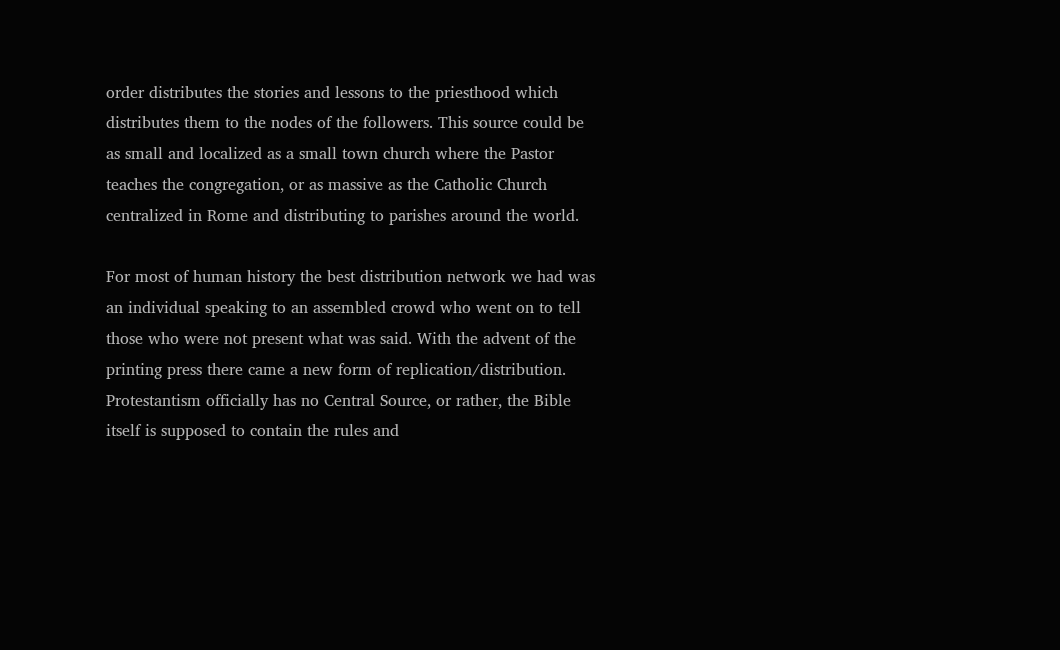order distributes the stories and lessons to the priesthood which distributes them to the nodes of the followers. This source could be as small and localized as a small town church where the Pastor teaches the congregation, or as massive as the Catholic Church centralized in Rome and distributing to parishes around the world.

For most of human history the best distribution network we had was an individual speaking to an assembled crowd who went on to tell those who were not present what was said. With the advent of the printing press there came a new form of replication/distribution. Protestantism officially has no Central Source, or rather, the Bible itself is supposed to contain the rules and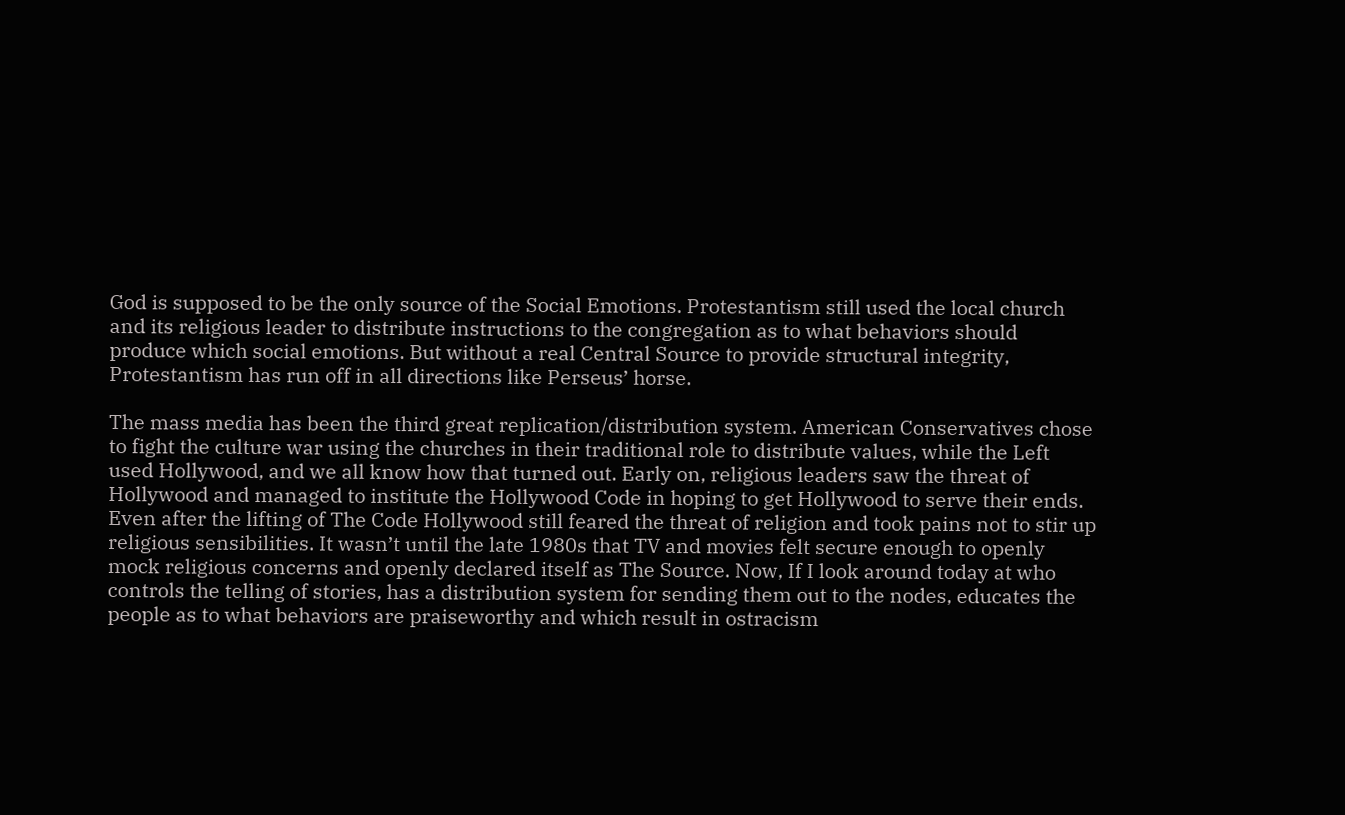God is supposed to be the only source of the Social Emotions. Protestantism still used the local church and its religious leader to distribute instructions to the congregation as to what behaviors should produce which social emotions. But without a real Central Source to provide structural integrity, Protestantism has run off in all directions like Perseus’ horse.

The mass media has been the third great replication/distribution system. American Conservatives chose to fight the culture war using the churches in their traditional role to distribute values, while the Left used Hollywood, and we all know how that turned out. Early on, religious leaders saw the threat of Hollywood and managed to institute the Hollywood Code in hoping to get Hollywood to serve their ends. Even after the lifting of The Code Hollywood still feared the threat of religion and took pains not to stir up religious sensibilities. It wasn’t until the late 1980s that TV and movies felt secure enough to openly mock religious concerns and openly declared itself as The Source. Now, If I look around today at who controls the telling of stories, has a distribution system for sending them out to the nodes, educates the people as to what behaviors are praiseworthy and which result in ostracism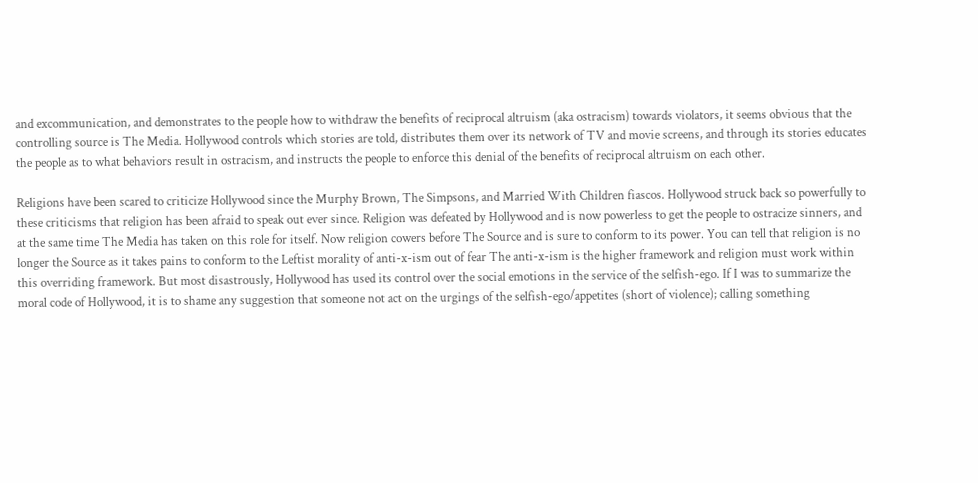and excommunication, and demonstrates to the people how to withdraw the benefits of reciprocal altruism (aka ostracism) towards violators, it seems obvious that the controlling source is The Media. Hollywood controls which stories are told, distributes them over its network of TV and movie screens, and through its stories educates the people as to what behaviors result in ostracism, and instructs the people to enforce this denial of the benefits of reciprocal altruism on each other.

Religions have been scared to criticize Hollywood since the Murphy Brown, The Simpsons, and Married With Children fiascos. Hollywood struck back so powerfully to these criticisms that religion has been afraid to speak out ever since. Religion was defeated by Hollywood and is now powerless to get the people to ostracize sinners, and at the same time The Media has taken on this role for itself. Now religion cowers before The Source and is sure to conform to its power. You can tell that religion is no longer the Source as it takes pains to conform to the Leftist morality of anti-x-ism out of fear The anti-x-ism is the higher framework and religion must work within this overriding framework. But most disastrously, Hollywood has used its control over the social emotions in the service of the selfish-ego. If I was to summarize the moral code of Hollywood, it is to shame any suggestion that someone not act on the urgings of the selfish-ego/appetites (short of violence); calling something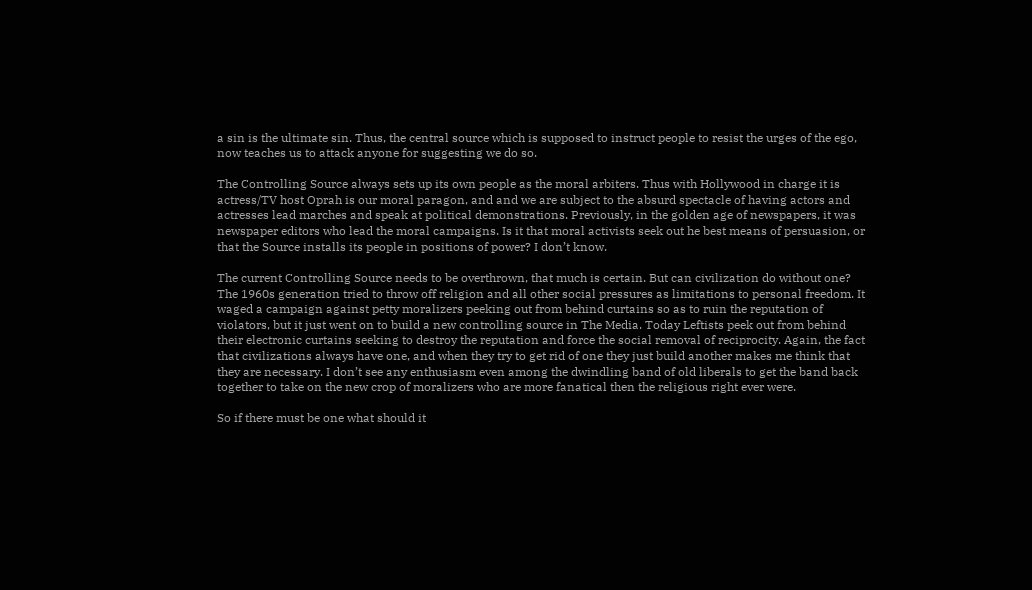a sin is the ultimate sin. Thus, the central source which is supposed to instruct people to resist the urges of the ego, now teaches us to attack anyone for suggesting we do so.

The Controlling Source always sets up its own people as the moral arbiters. Thus with Hollywood in charge it is actress/TV host Oprah is our moral paragon, and and we are subject to the absurd spectacle of having actors and actresses lead marches and speak at political demonstrations. Previously, in the golden age of newspapers, it was newspaper editors who lead the moral campaigns. Is it that moral activists seek out he best means of persuasion, or that the Source installs its people in positions of power? I don’t know.

The current Controlling Source needs to be overthrown, that much is certain. But can civilization do without one? The 1960s generation tried to throw off religion and all other social pressures as limitations to personal freedom. It waged a campaign against petty moralizers peeking out from behind curtains so as to ruin the reputation of violators, but it just went on to build a new controlling source in The Media. Today Leftists peek out from behind their electronic curtains seeking to destroy the reputation and force the social removal of reciprocity. Again, the fact that civilizations always have one, and when they try to get rid of one they just build another makes me think that they are necessary. I don’t see any enthusiasm even among the dwindling band of old liberals to get the band back together to take on the new crop of moralizers who are more fanatical then the religious right ever were.

So if there must be one what should it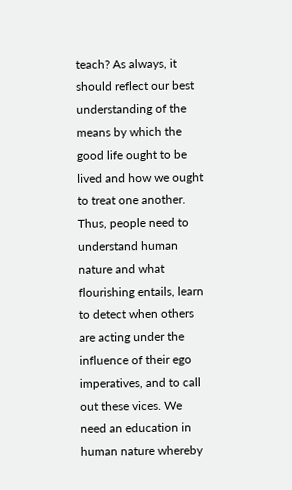teach? As always, it should reflect our best understanding of the means by which the good life ought to be lived and how we ought to treat one another. Thus, people need to understand human nature and what flourishing entails, learn to detect when others are acting under the influence of their ego imperatives, and to call out these vices. We need an education in human nature whereby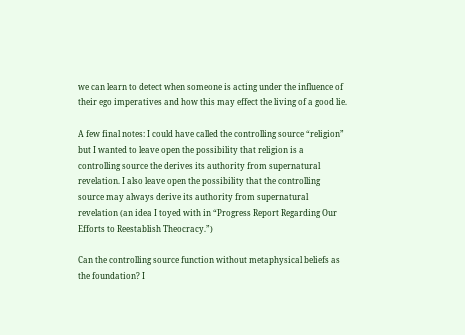we can learn to detect when someone is acting under the influence of their ego imperatives and how this may effect the living of a good lie.

A few final notes: I could have called the controlling source “religion” but I wanted to leave open the possibility that religion is a controlling source the derives its authority from supernatural revelation. I also leave open the possibility that the controlling source may always derive its authority from supernatural revelation (an idea I toyed with in “Progress Report Regarding Our Efforts to Reestablish Theocracy.”)

Can the controlling source function without metaphysical beliefs as the foundation? I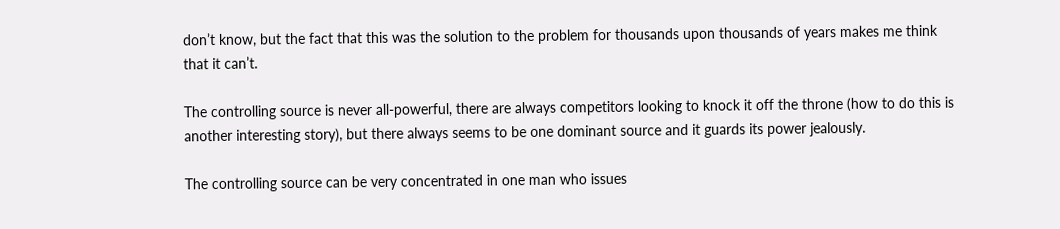don’t know, but the fact that this was the solution to the problem for thousands upon thousands of years makes me think that it can’t.

The controlling source is never all-powerful, there are always competitors looking to knock it off the throne (how to do this is another interesting story), but there always seems to be one dominant source and it guards its power jealously.

The controlling source can be very concentrated in one man who issues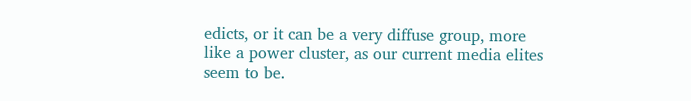edicts, or it can be a very diffuse group, more like a power cluster, as our current media elites seem to be.